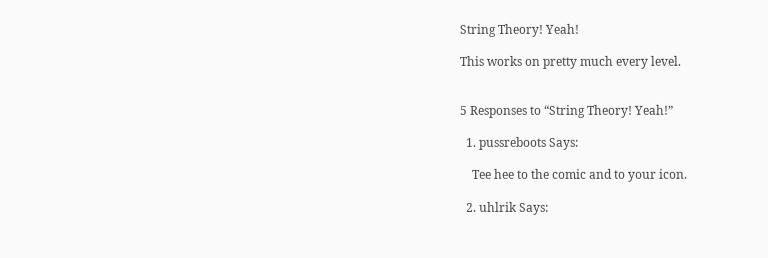String Theory! Yeah!

This works on pretty much every level.


5 Responses to “String Theory! Yeah!”

  1. pussreboots Says:

    Tee hee to the comic and to your icon.

  2. uhlrik Says: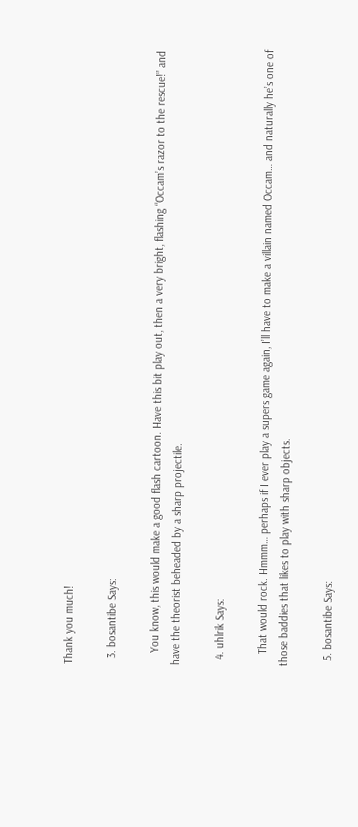Thank you much!

  3. bosantibe Says:

    You know, this would make a good flash cartoon. Have this bit play out, then a very bright, flashing “Occam’s razor to the rescue!” and have the theorist beheaded by a sharp projectile.

  4. uhlrik Says:

    That would rock. Hmmm… perhaps if I ever play a supers game again, I’ll have to make a villain named Occam… and naturally he’s one of those baddies that likes to play with sharp objects.

  5. bosantibe Says: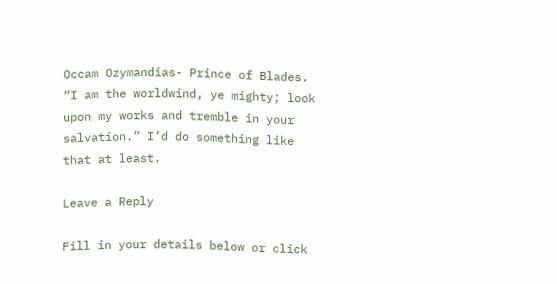Occam Ozymandias- Prince of Blades. “I am the worldwind, ye mighty; look upon my works and tremble in your salvation.” I’d do something like that at least.

Leave a Reply

Fill in your details below or click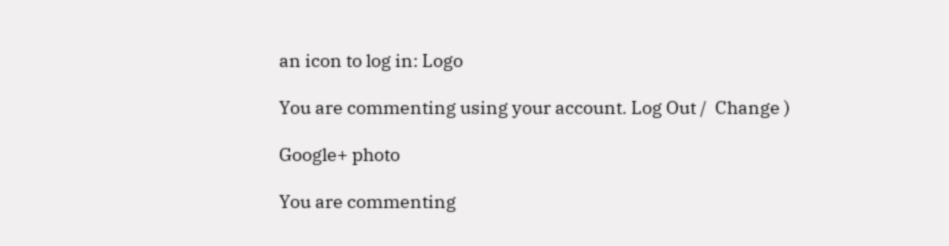an icon to log in: Logo

You are commenting using your account. Log Out /  Change )

Google+ photo

You are commenting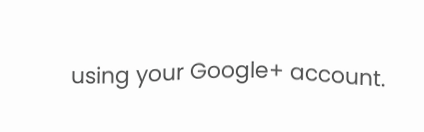using your Google+ account.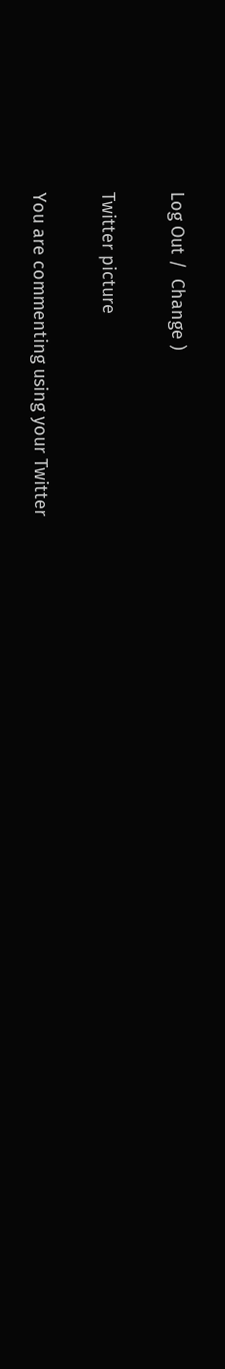Log Out /  Change )

Twitter picture

You are commenting using your Twitter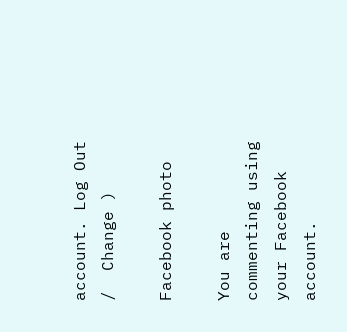account. Log Out /  Change )

Facebook photo

You are commenting using your Facebook account.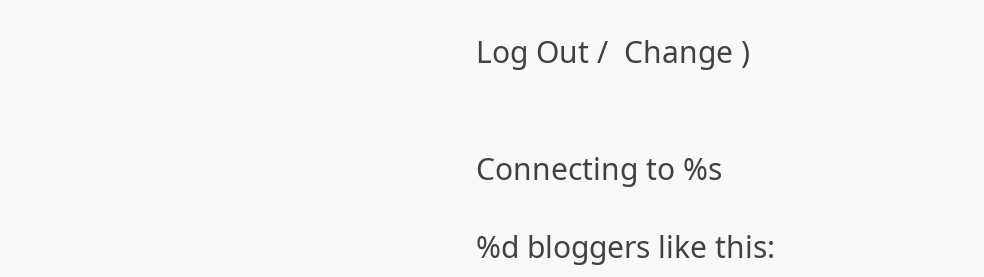Log Out /  Change )


Connecting to %s

%d bloggers like this: